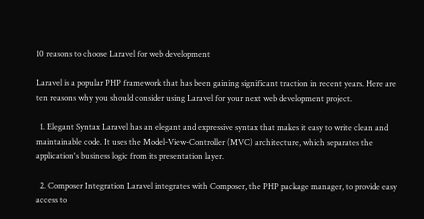10 reasons to choose Laravel for web development

Laravel is a popular PHP framework that has been gaining significant traction in recent years. Here are ten reasons why you should consider using Laravel for your next web development project.

  1. Elegant Syntax Laravel has an elegant and expressive syntax that makes it easy to write clean and maintainable code. It uses the Model-View-Controller (MVC) architecture, which separates the application's business logic from its presentation layer.

  2. Composer Integration Laravel integrates with Composer, the PHP package manager, to provide easy access to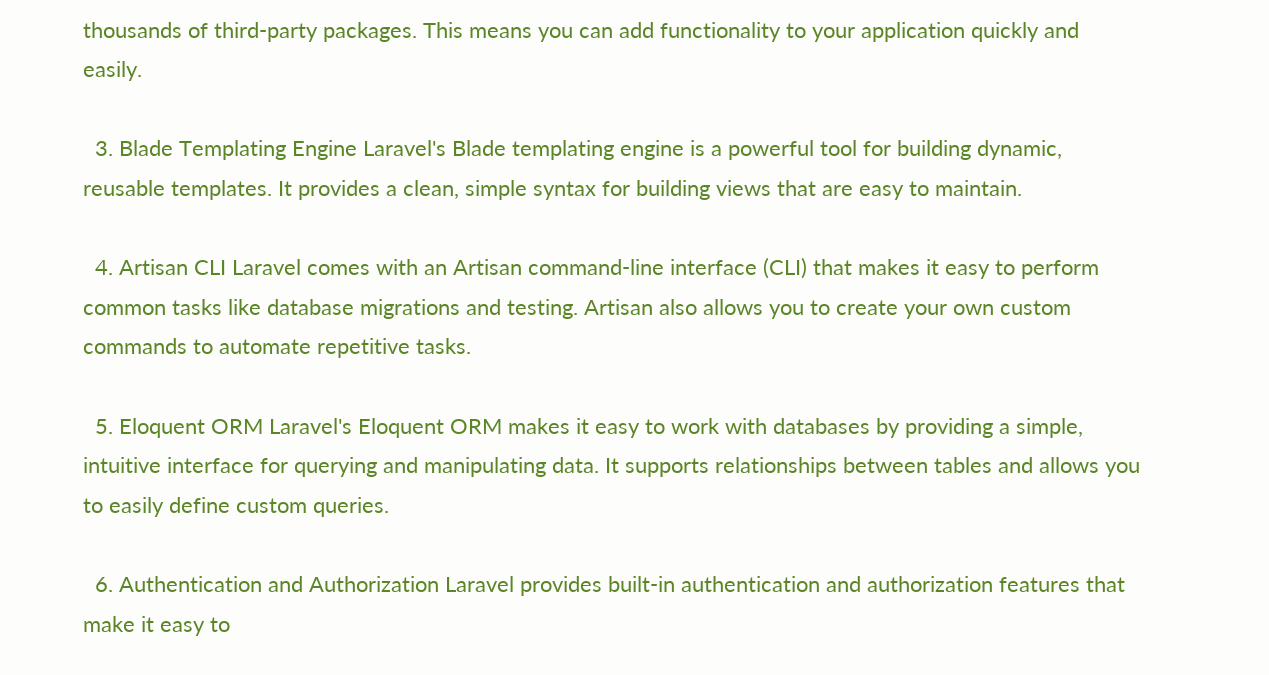thousands of third-party packages. This means you can add functionality to your application quickly and easily.

  3. Blade Templating Engine Laravel's Blade templating engine is a powerful tool for building dynamic, reusable templates. It provides a clean, simple syntax for building views that are easy to maintain.

  4. Artisan CLI Laravel comes with an Artisan command-line interface (CLI) that makes it easy to perform common tasks like database migrations and testing. Artisan also allows you to create your own custom commands to automate repetitive tasks.

  5. Eloquent ORM Laravel's Eloquent ORM makes it easy to work with databases by providing a simple, intuitive interface for querying and manipulating data. It supports relationships between tables and allows you to easily define custom queries.

  6. Authentication and Authorization Laravel provides built-in authentication and authorization features that make it easy to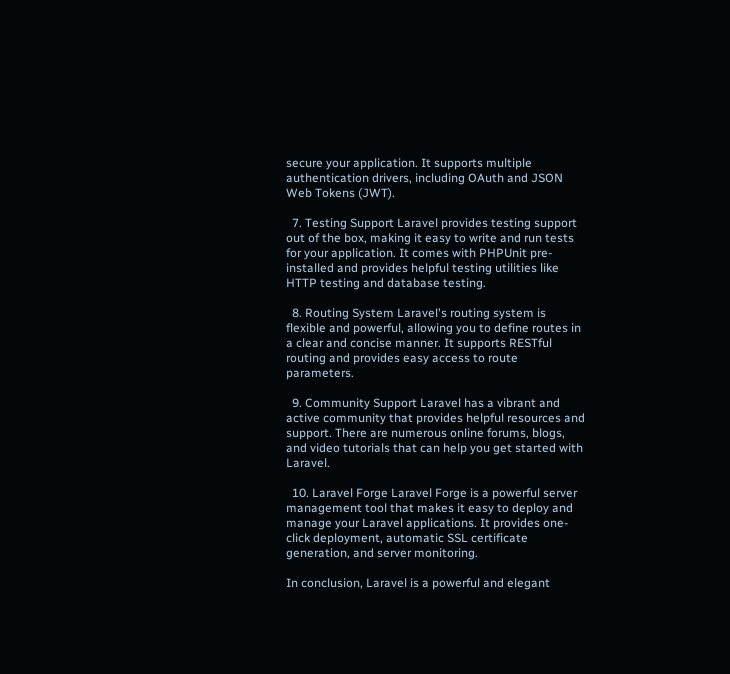secure your application. It supports multiple authentication drivers, including OAuth and JSON Web Tokens (JWT).

  7. Testing Support Laravel provides testing support out of the box, making it easy to write and run tests for your application. It comes with PHPUnit pre-installed and provides helpful testing utilities like HTTP testing and database testing.

  8. Routing System Laravel's routing system is flexible and powerful, allowing you to define routes in a clear and concise manner. It supports RESTful routing and provides easy access to route parameters.

  9. Community Support Laravel has a vibrant and active community that provides helpful resources and support. There are numerous online forums, blogs, and video tutorials that can help you get started with Laravel.

  10. Laravel Forge Laravel Forge is a powerful server management tool that makes it easy to deploy and manage your Laravel applications. It provides one-click deployment, automatic SSL certificate generation, and server monitoring.

In conclusion, Laravel is a powerful and elegant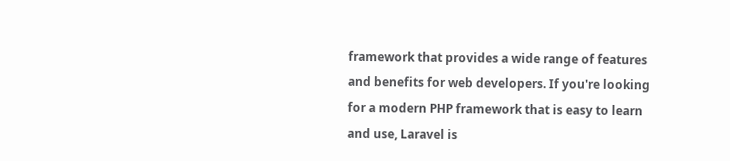framework that provides a wide range of features and benefits for web developers. If you're looking for a modern PHP framework that is easy to learn and use, Laravel is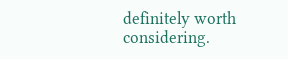definitely worth considering.